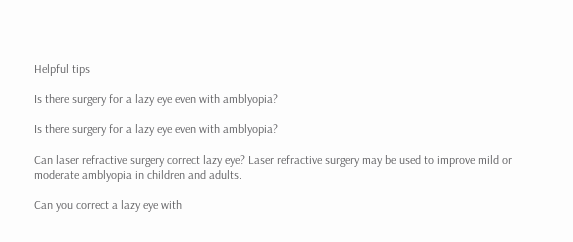Helpful tips

Is there surgery for a lazy eye even with amblyopia?

Is there surgery for a lazy eye even with amblyopia?

Can laser refractive surgery correct lazy eye? Laser refractive surgery may be used to improve mild or moderate amblyopia in children and adults.

Can you correct a lazy eye with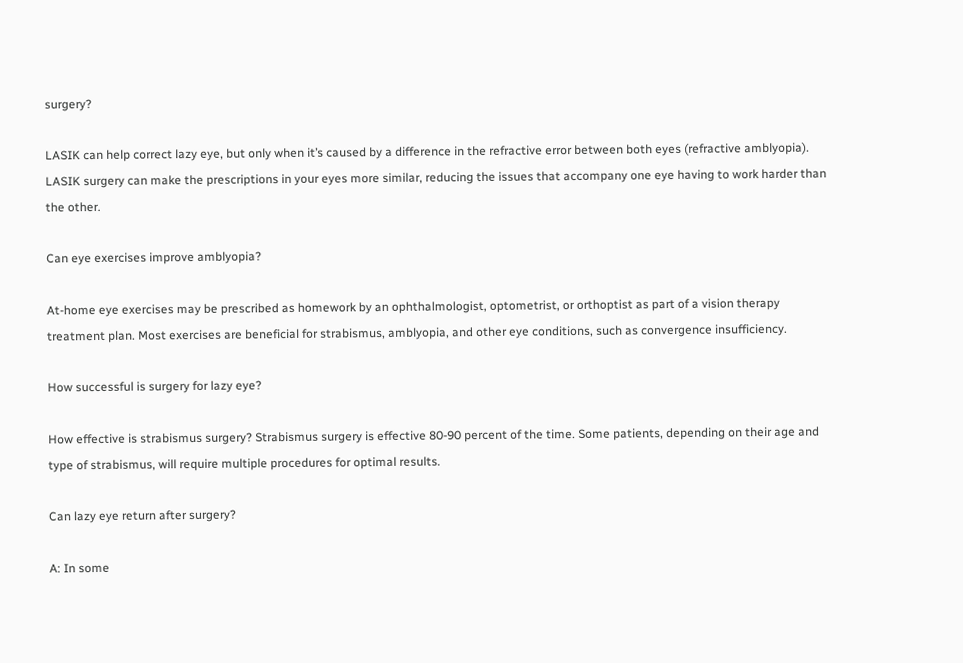surgery?

LASIK can help correct lazy eye, but only when it’s caused by a difference in the refractive error between both eyes (refractive amblyopia). LASIK surgery can make the prescriptions in your eyes more similar, reducing the issues that accompany one eye having to work harder than the other.

Can eye exercises improve amblyopia?

At-home eye exercises may be prescribed as homework by an ophthalmologist, optometrist, or orthoptist as part of a vision therapy treatment plan. Most exercises are beneficial for strabismus, amblyopia, and other eye conditions, such as convergence insufficiency.

How successful is surgery for lazy eye?

How effective is strabismus surgery? Strabismus surgery is effective 80-90 percent of the time. Some patients, depending on their age and type of strabismus, will require multiple procedures for optimal results.

Can lazy eye return after surgery?

A: In some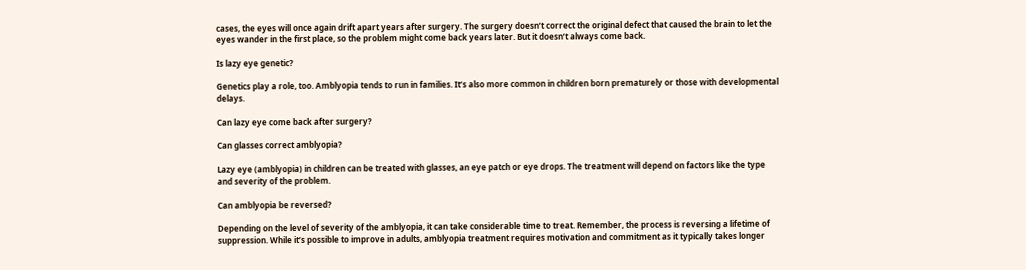cases, the eyes will once again drift apart years after surgery. The surgery doesn’t correct the original defect that caused the brain to let the eyes wander in the first place, so the problem might come back years later. But it doesn’t always come back.

Is lazy eye genetic?

Genetics play a role, too. Amblyopia tends to run in families. It’s also more common in children born prematurely or those with developmental delays.

Can lazy eye come back after surgery?

Can glasses correct amblyopia?

Lazy eye (amblyopia) in children can be treated with glasses, an eye patch or eye drops. The treatment will depend on factors like the type and severity of the problem.

Can amblyopia be reversed?

Depending on the level of severity of the amblyopia, it can take considerable time to treat. Remember, the process is reversing a lifetime of suppression. While it’s possible to improve in adults, amblyopia treatment requires motivation and commitment as it typically takes longer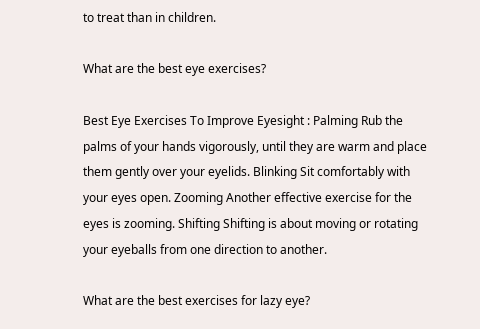to treat than in children.

What are the best eye exercises?

Best Eye Exercises To Improve Eyesight : Palming Rub the palms of your hands vigorously, until they are warm and place them gently over your eyelids. Blinking Sit comfortably with your eyes open. Zooming Another effective exercise for the eyes is zooming. Shifting Shifting is about moving or rotating your eyeballs from one direction to another.

What are the best exercises for lazy eye?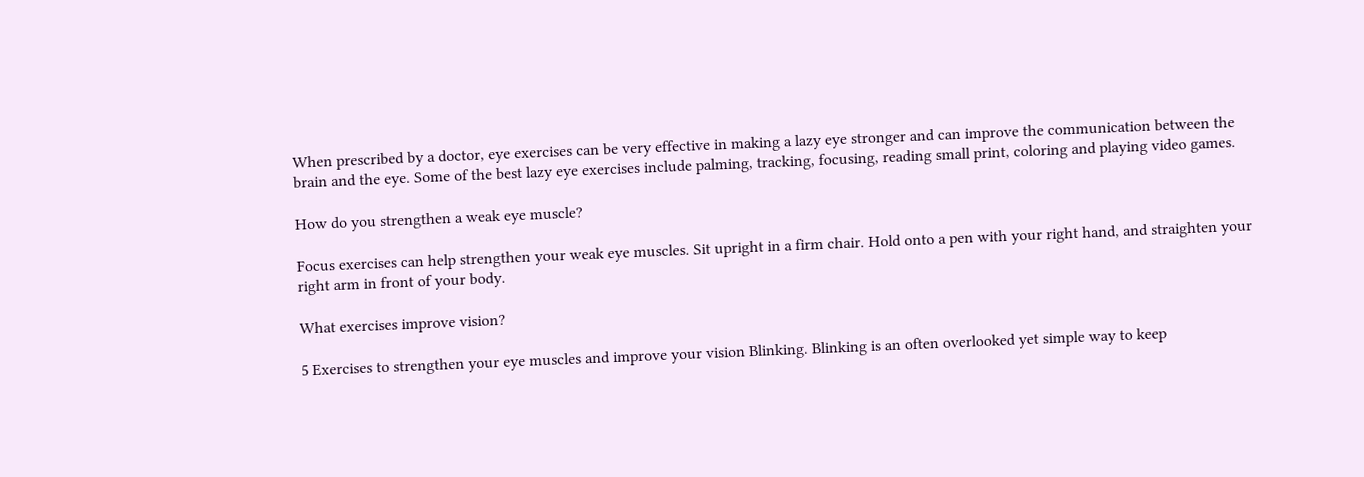When prescribed by a doctor, eye exercises can be very effective in making a lazy eye stronger and can improve the communication between the brain and the eye. Some of the best lazy eye exercises include palming, tracking, focusing, reading small print, coloring and playing video games.

How do you strengthen a weak eye muscle?

Focus exercises can help strengthen your weak eye muscles. Sit upright in a firm chair. Hold onto a pen with your right hand, and straighten your right arm in front of your body.

What exercises improve vision?

5 Exercises to strengthen your eye muscles and improve your vision Blinking. Blinking is an often overlooked yet simple way to keep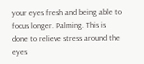your eyes fresh and being able to focus longer. Palming. This is done to relieve stress around the eyes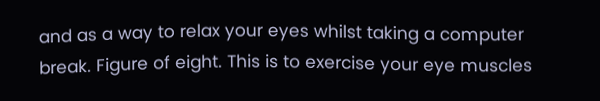and as a way to relax your eyes whilst taking a computer break. Figure of eight. This is to exercise your eye muscles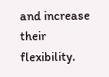and increase their flexibility.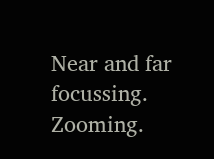Near and far focussing. Zooming.